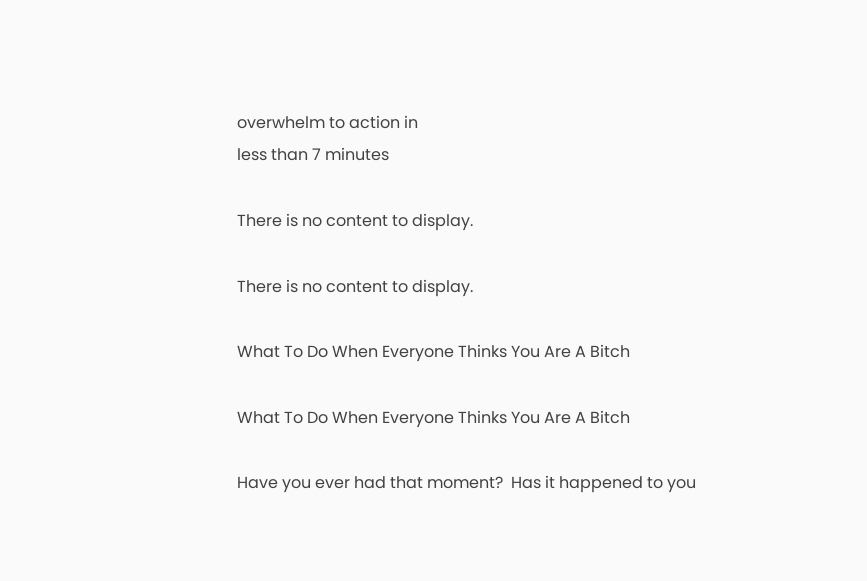overwhelm to action in
less than 7 minutes

There is no content to display.

There is no content to display.

What To Do When Everyone Thinks You Are A Bitch

What To Do When Everyone Thinks You Are A Bitch

Have you ever had that moment?  Has it happened to you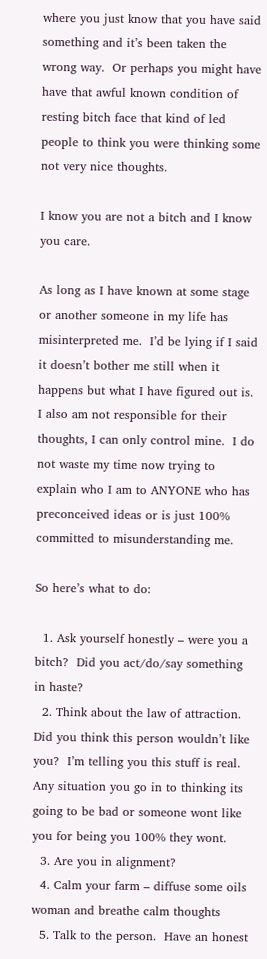where you just know that you have said something and it’s been taken the wrong way.  Or perhaps you might have have that awful known condition of resting bitch face that kind of led people to think you were thinking some not very nice thoughts.

I know you are not a bitch and I know you care.

As long as I have known at some stage or another someone in my life has misinterpreted me.  I’d be lying if I said it doesn’t bother me still when it happens but what I have figured out is.  I also am not responsible for their thoughts, I can only control mine.  I do not waste my time now trying to explain who I am to ANYONE who has preconceived ideas or is just 100% committed to misunderstanding me.

So here’s what to do:

  1. Ask yourself honestly – were you a bitch?  Did you act/do/say something in haste?
  2. Think about the law of attraction.  Did you think this person wouldn’t like you?  I’m telling you this stuff is real.  Any situation you go in to thinking its going to be bad or someone wont like you for being you 100% they wont.
  3. Are you in alignment?
  4. Calm your farm – diffuse some oils woman and breathe calm thoughts
  5. Talk to the person.  Have an honest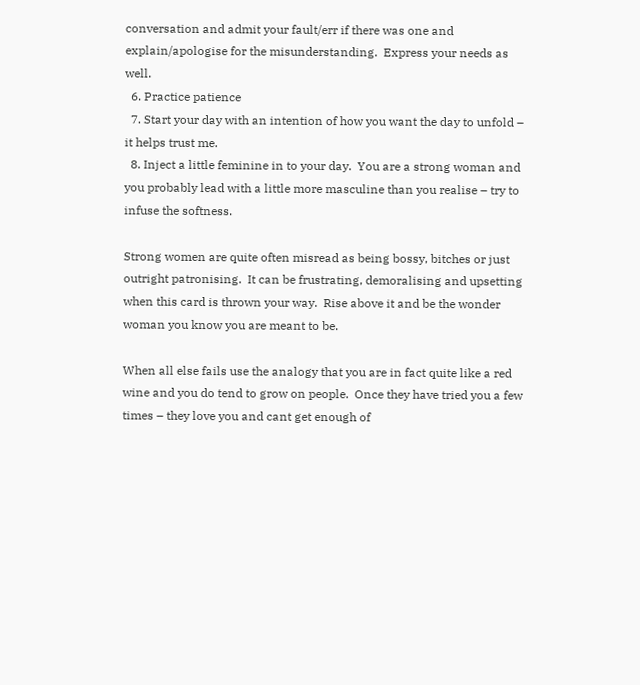conversation and admit your fault/err if there was one and explain/apologise for the misunderstanding.  Express your needs as well.
  6. Practice patience
  7. Start your day with an intention of how you want the day to unfold – it helps trust me.
  8. Inject a little feminine in to your day.  You are a strong woman and you probably lead with a little more masculine than you realise – try to infuse the softness.

Strong women are quite often misread as being bossy, bitches or just outright patronising.  It can be frustrating, demoralising and upsetting when this card is thrown your way.  Rise above it and be the wonder woman you know you are meant to be.

When all else fails use the analogy that you are in fact quite like a red wine and you do tend to grow on people.  Once they have tried you a few times – they love you and cant get enough of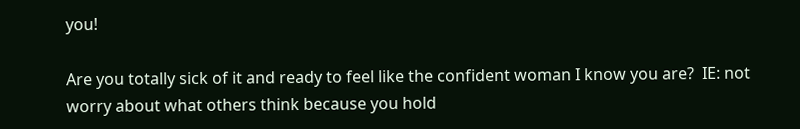you!

Are you totally sick of it and ready to feel like the confident woman I know you are?  IE: not worry about what others think because you hold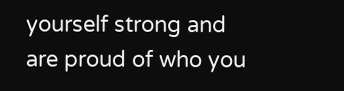yourself strong and are proud of who you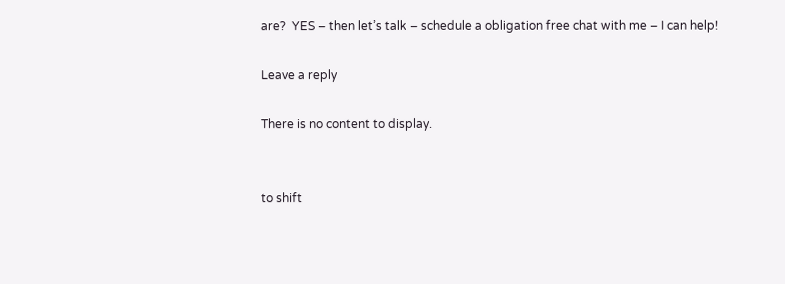are?  YES – then let’s talk – schedule a obligation free chat with me – I can help!

Leave a reply

There is no content to display.


to shift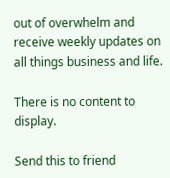out of overwhelm and receive weekly updates on all things business and life.

There is no content to display.

Send this to friend